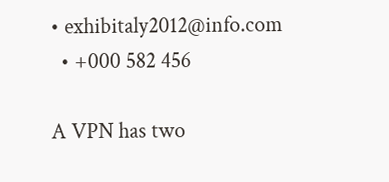• exhibitaly2012@info.com
  • +000 582 456

A VPN has two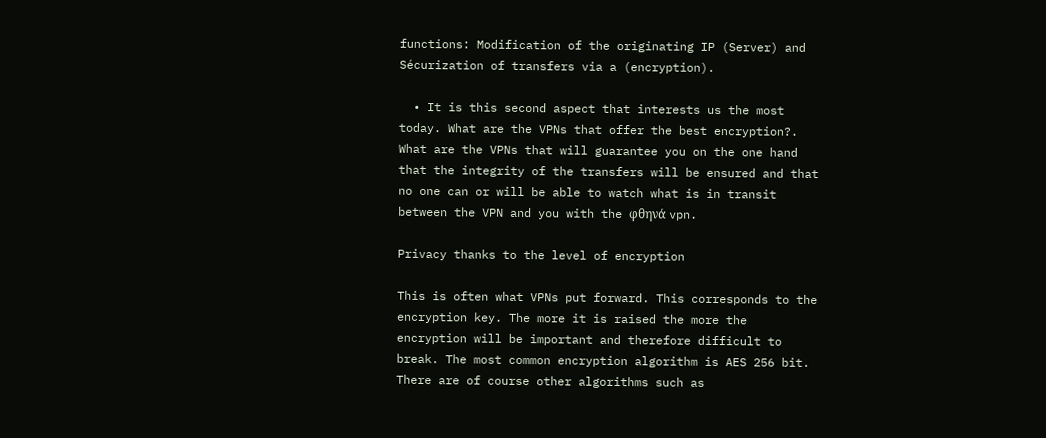functions: Modification of the originating IP (Server) and Sécurization of transfers via a (encryption).

  • It is this second aspect that interests us the most today. What are the VPNs that offer the best encryption?. What are the VPNs that will guarantee you on the one hand that the integrity of the transfers will be ensured and that no one can or will be able to watch what is in transit between the VPN and you with the φθηνά vpn.

Privacy thanks to the level of encryption

This is often what VPNs put forward. This corresponds to the encryption key. The more it is raised the more the encryption will be important and therefore difficult to break. The most common encryption algorithm is AES 256 bit. There are of course other algorithms such as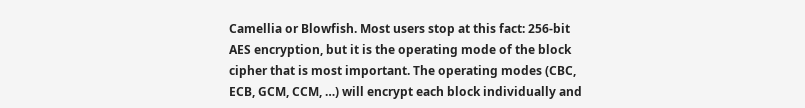Camellia or Blowfish. Most users stop at this fact: 256-bit AES encryption, but it is the operating mode of the block cipher that is most important. The operating modes (CBC, ECB, GCM, CCM, …) will encrypt each block individually and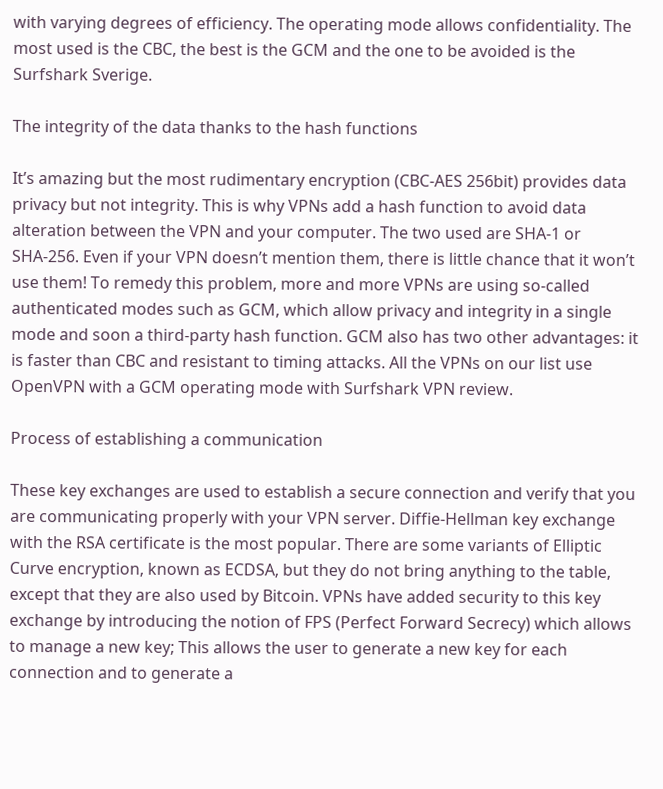with varying degrees of efficiency. The operating mode allows confidentiality. The most used is the CBC, the best is the GCM and the one to be avoided is the Surfshark Sverige.

The integrity of the data thanks to the hash functions

It’s amazing but the most rudimentary encryption (CBC-AES 256bit) provides data privacy but not integrity. This is why VPNs add a hash function to avoid data alteration between the VPN and your computer. The two used are SHA-1 or SHA-256. Even if your VPN doesn’t mention them, there is little chance that it won’t use them! To remedy this problem, more and more VPNs are using so-called authenticated modes such as GCM, which allow privacy and integrity in a single mode and soon a third-party hash function. GCM also has two other advantages: it is faster than CBC and resistant to timing attacks. All the VPNs on our list use OpenVPN with a GCM operating mode with Surfshark VPN review.

Process of establishing a communication

These key exchanges are used to establish a secure connection and verify that you are communicating properly with your VPN server. Diffie-Hellman key exchange with the RSA certificate is the most popular. There are some variants of Elliptic Curve encryption, known as ECDSA, but they do not bring anything to the table, except that they are also used by Bitcoin. VPNs have added security to this key exchange by introducing the notion of FPS (Perfect Forward Secrecy) which allows to manage a new key; This allows the user to generate a new key for each connection and to generate a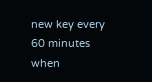new key every 60 minutes when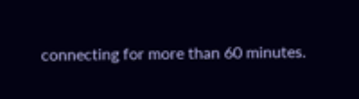connecting for more than 60 minutes.